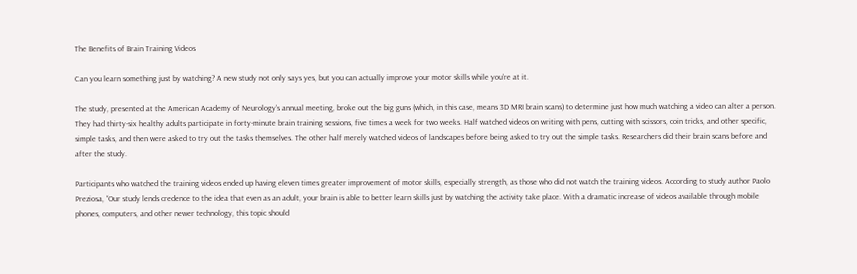The Benefits of Brain Training Videos

Can you learn something just by watching? A new study not only says yes, but you can actually improve your motor skills while you’re at it.

The study, presented at the American Academy of Neurology’s annual meeting, broke out the big guns (which, in this case, means 3D MRI brain scans) to determine just how much watching a video can alter a person. They had thirty-six healthy adults participate in forty-minute brain training sessions, five times a week for two weeks. Half watched videos on writing with pens, cutting with scissors, coin tricks, and other specific, simple tasks, and then were asked to try out the tasks themselves. The other half merely watched videos of landscapes before being asked to try out the simple tasks. Researchers did their brain scans before and after the study.

Participants who watched the training videos ended up having eleven times greater improvement of motor skills, especially strength, as those who did not watch the training videos. According to study author Paolo Preziosa, “Our study lends credence to the idea that even as an adult, your brain is able to better learn skills just by watching the activity take place. With a dramatic increase of videos available through mobile phones, computers, and other newer technology, this topic should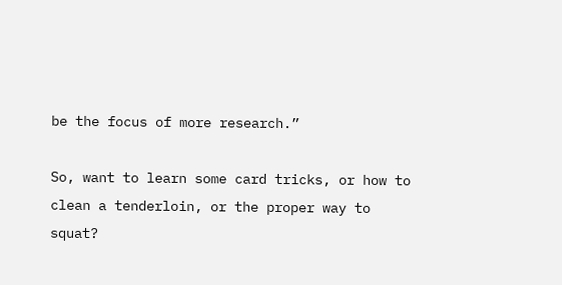be the focus of more research.”

So, want to learn some card tricks, or how to clean a tenderloin, or the proper way to squat?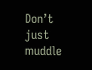Don’t just muddle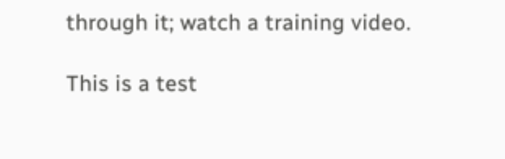through it; watch a training video.

This is a test